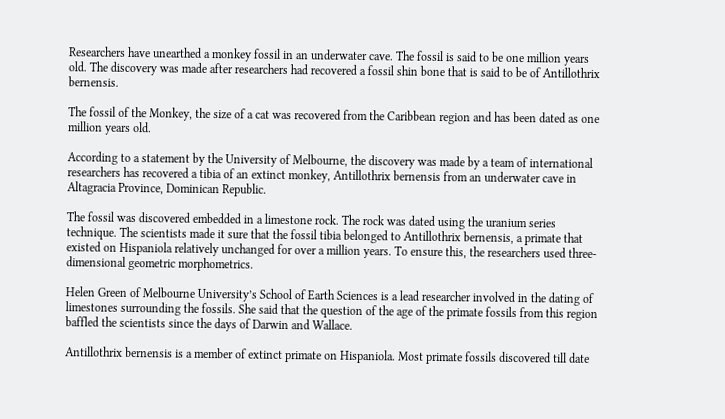Researchers have unearthed a monkey fossil in an underwater cave. The fossil is said to be one million years old. The discovery was made after researchers had recovered a fossil shin bone that is said to be of Antillothrix bernensis.

The fossil of the Monkey, the size of a cat was recovered from the Caribbean region and has been dated as one million years old.

According to a statement by the University of Melbourne, the discovery was made by a team of international researchers has recovered a tibia of an extinct monkey, Antillothrix bernensis from an underwater cave in Altagracia Province, Dominican Republic.

The fossil was discovered embedded in a limestone rock. The rock was dated using the uranium series technique. The scientists made it sure that the fossil tibia belonged to Antillothrix bernensis, a primate that existed on Hispaniola relatively unchanged for over a million years. To ensure this, the researchers used three-dimensional geometric morphometrics.

Helen Green of Melbourne University’s School of Earth Sciences is a lead researcher involved in the dating of limestones surrounding the fossils. She said that the question of the age of the primate fossils from this region baffled the scientists since the days of Darwin and Wallace.

Antillothrix bernensis is a member of extinct primate on Hispaniola. Most primate fossils discovered till date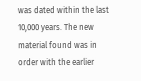was dated within the last 10,000 years. The new material found was in order with the earlier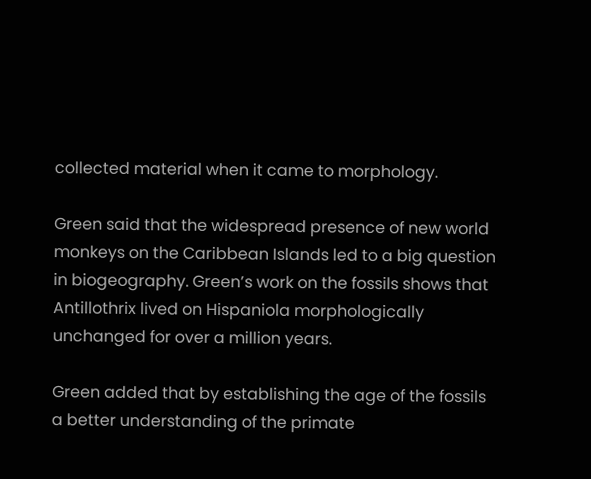collected material when it came to morphology.

Green said that the widespread presence of new world monkeys on the Caribbean Islands led to a big question in biogeography. Green’s work on the fossils shows that Antillothrix lived on Hispaniola morphologically unchanged for over a million years.

Green added that by establishing the age of the fossils a better understanding of the primate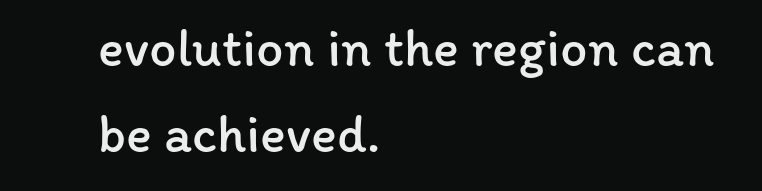evolution in the region can be achieved.